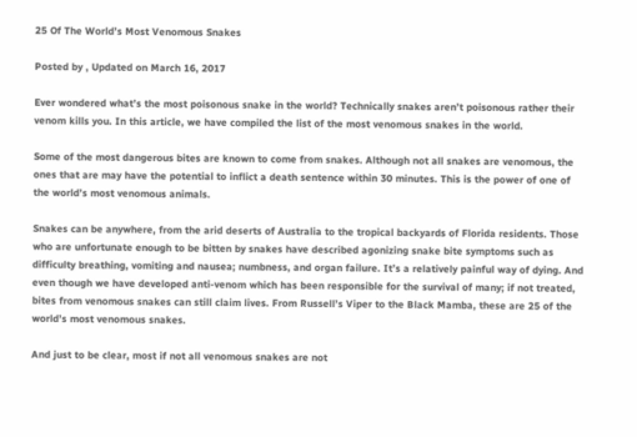25 Of The World’s Most Venomous Snakes

Posted by , Updated on March 16, 2017

Ever wondered what’s the most poisonous snake in the world? Technically snakes aren’t poisonous rather their venom kills you. In this article, we have compiled the list of the most venomous snakes in the world.

Some of the most dangerous bites are known to come from snakes. Although not all snakes are venomous, the ones that are may have the potential to inflict a death sentence within 30 minutes. This is the power of one of the world’s most venomous animals.

Snakes can be anywhere, from the arid deserts of Australia to the tropical backyards of Florida residents. Those who are unfortunate enough to be bitten by snakes have described agonizing snake bite symptoms such as difficulty breathing, vomiting and nausea; numbness, and organ failure. It’s a relatively painful way of dying. And even though we have developed anti-venom which has been responsible for the survival of many; if not treated, bites from venomous snakes can still claim lives. From Russell’s Viper to the Black Mamba, these are 25 of the world’s most venomous snakes.

And just to be clear, most if not all venomous snakes are not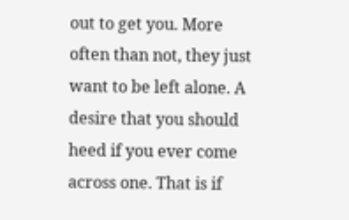out to get you. More often than not, they just want to be left alone. A desire that you should heed if you ever come across one. That is if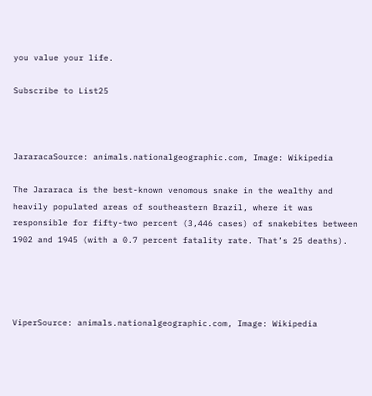you value your life.

Subscribe to List25



JararacaSource: animals.nationalgeographic.com, Image: Wikipedia

The Jararaca is the best-known venomous snake in the wealthy and heavily populated areas of southeastern Brazil, where it was responsible for fifty-two percent (3,446 cases) of snakebites between 1902 and 1945 (with a 0.7 percent fatality rate. That’s 25 deaths).




ViperSource: animals.nationalgeographic.com, Image: Wikipedia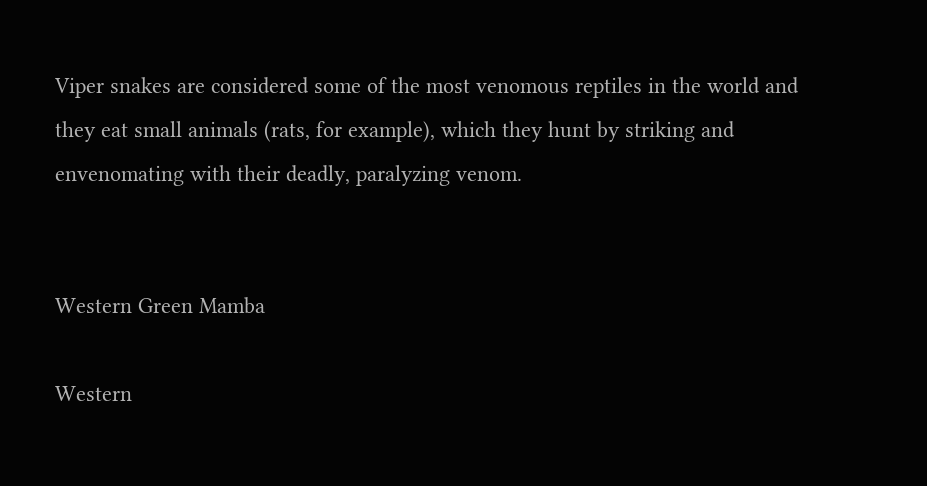Viper snakes are considered some of the most venomous reptiles in the world and they eat small animals (rats, for example), which they hunt by striking and envenomating with their deadly, paralyzing venom.


Western Green Mamba

Western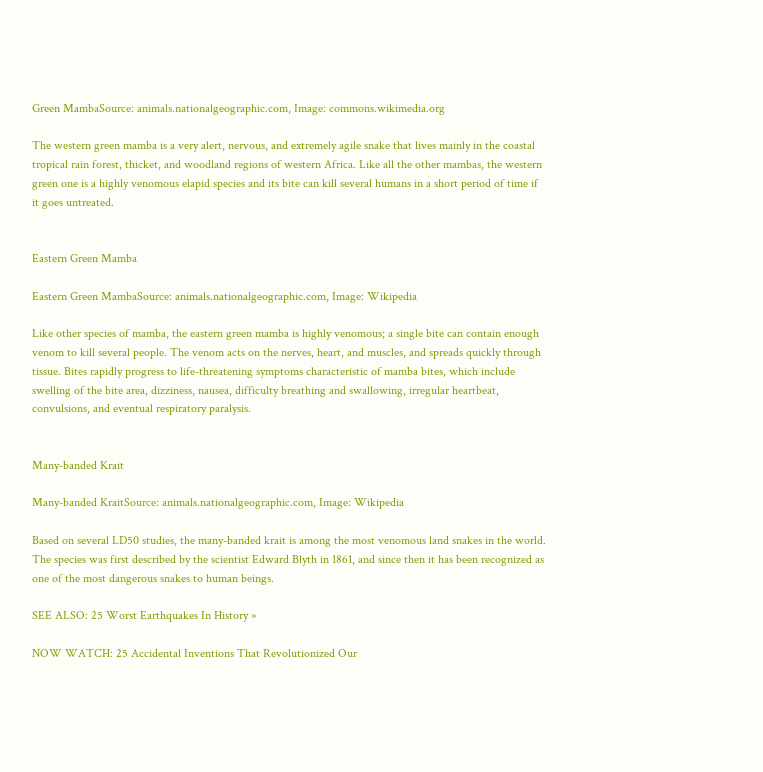Green MambaSource: animals.nationalgeographic.com, Image: commons.wikimedia.org

The western green mamba is a very alert, nervous, and extremely agile snake that lives mainly in the coastal tropical rain forest, thicket, and woodland regions of western Africa. Like all the other mambas, the western green one is a highly venomous elapid species and its bite can kill several humans in a short period of time if it goes untreated.


Eastern Green Mamba

Eastern Green MambaSource: animals.nationalgeographic.com, Image: Wikipedia

Like other species of mamba, the eastern green mamba is highly venomous; a single bite can contain enough venom to kill several people. The venom acts on the nerves, heart, and muscles, and spreads quickly through tissue. Bites rapidly progress to life-threatening symptoms characteristic of mamba bites, which include swelling of the bite area, dizziness, nausea, difficulty breathing and swallowing, irregular heartbeat, convulsions, and eventual respiratory paralysis.


Many-banded Krait

Many-banded KraitSource: animals.nationalgeographic.com, Image: Wikipedia

Based on several LD50 studies, the many-banded krait is among the most venomous land snakes in the world. The species was first described by the scientist Edward Blyth in 1861, and since then it has been recognized as one of the most dangerous snakes to human beings.

SEE ALSO: 25 Worst Earthquakes In History »

NOW WATCH: 25 Accidental Inventions That Revolutionized Our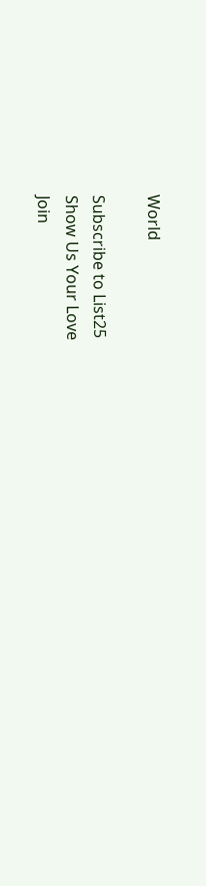World

Subscribe to List25
Show Us Your Love
Join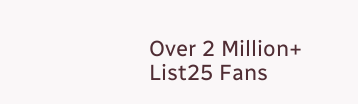Over 2 Million+ List25 Fans